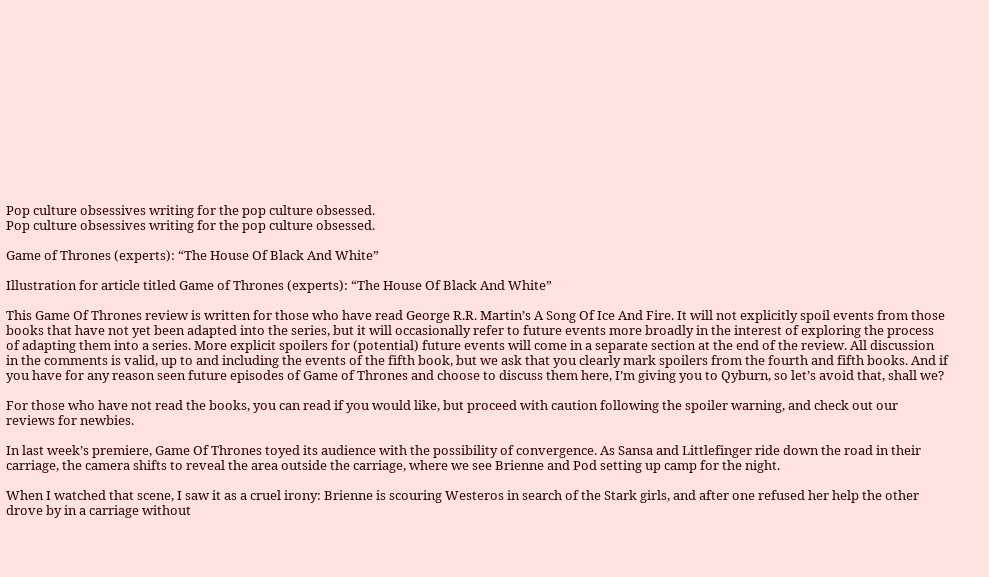Pop culture obsessives writing for the pop culture obsessed.
Pop culture obsessives writing for the pop culture obsessed.

Game of Thrones (experts): “The House Of Black And White”

Illustration for article titled Game of Thrones (experts): “The House Of Black And White”

This Game Of Thrones review is written for those who have read George R.R. Martin’s A Song Of Ice And Fire. It will not explicitly spoil events from those books that have not yet been adapted into the series, but it will occasionally refer to future events more broadly in the interest of exploring the process of adapting them into a series. More explicit spoilers for (potential) future events will come in a separate section at the end of the review. All discussion in the comments is valid, up to and including the events of the fifth book, but we ask that you clearly mark spoilers from the fourth and fifth books. And if you have for any reason seen future episodes of Game of Thrones and choose to discuss them here, I’m giving you to Qyburn, so let’s avoid that, shall we?

For those who have not read the books, you can read if you would like, but proceed with caution following the spoiler warning, and check out our reviews for newbies.

In last week’s premiere, Game Of Thrones toyed its audience with the possibility of convergence. As Sansa and Littlefinger ride down the road in their carriage, the camera shifts to reveal the area outside the carriage, where we see Brienne and Pod setting up camp for the night.

When I watched that scene, I saw it as a cruel irony: Brienne is scouring Westeros in search of the Stark girls, and after one refused her help the other drove by in a carriage without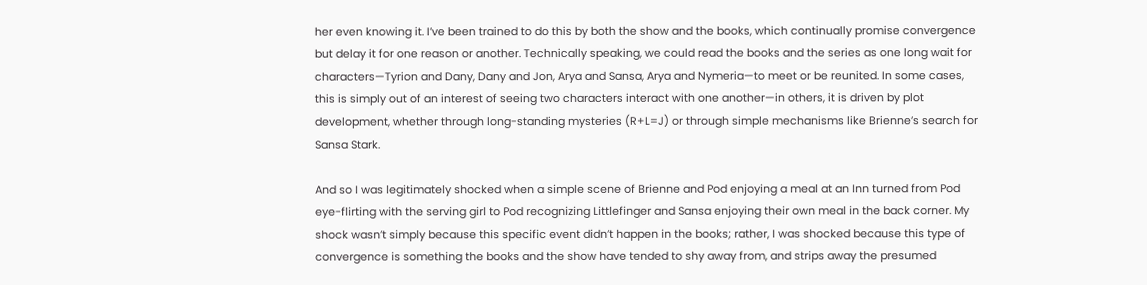her even knowing it. I’ve been trained to do this by both the show and the books, which continually promise convergence but delay it for one reason or another. Technically speaking, we could read the books and the series as one long wait for characters—Tyrion and Dany, Dany and Jon, Arya and Sansa, Arya and Nymeria—to meet or be reunited. In some cases, this is simply out of an interest of seeing two characters interact with one another—in others, it is driven by plot development, whether through long-standing mysteries (R+L=J) or through simple mechanisms like Brienne’s search for Sansa Stark.

And so I was legitimately shocked when a simple scene of Brienne and Pod enjoying a meal at an Inn turned from Pod eye-flirting with the serving girl to Pod recognizing Littlefinger and Sansa enjoying their own meal in the back corner. My shock wasn’t simply because this specific event didn’t happen in the books; rather, I was shocked because this type of convergence is something the books and the show have tended to shy away from, and strips away the presumed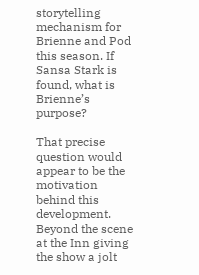storytelling mechanism for Brienne and Pod this season. If Sansa Stark is found, what is Brienne’s purpose?

That precise question would appear to be the motivation behind this development. Beyond the scene at the Inn giving the show a jolt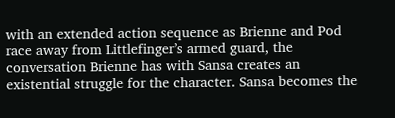with an extended action sequence as Brienne and Pod race away from Littlefinger’s armed guard, the conversation Brienne has with Sansa creates an existential struggle for the character. Sansa becomes the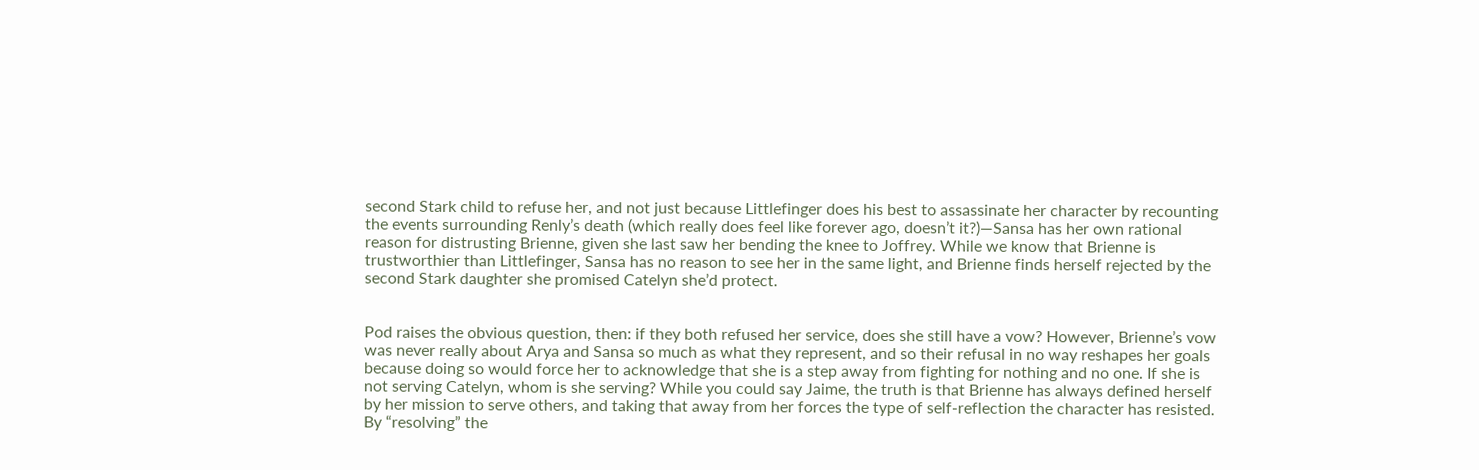second Stark child to refuse her, and not just because Littlefinger does his best to assassinate her character by recounting the events surrounding Renly’s death (which really does feel like forever ago, doesn’t it?)—Sansa has her own rational reason for distrusting Brienne, given she last saw her bending the knee to Joffrey. While we know that Brienne is trustworthier than Littlefinger, Sansa has no reason to see her in the same light, and Brienne finds herself rejected by the second Stark daughter she promised Catelyn she’d protect.


Pod raises the obvious question, then: if they both refused her service, does she still have a vow? However, Brienne’s vow was never really about Arya and Sansa so much as what they represent, and so their refusal in no way reshapes her goals because doing so would force her to acknowledge that she is a step away from fighting for nothing and no one. If she is not serving Catelyn, whom is she serving? While you could say Jaime, the truth is that Brienne has always defined herself by her mission to serve others, and taking that away from her forces the type of self-reflection the character has resisted. By “resolving” the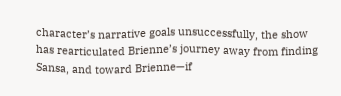character’s narrative goals unsuccessfully, the show has rearticulated Brienne’s journey away from finding Sansa, and toward Brienne—if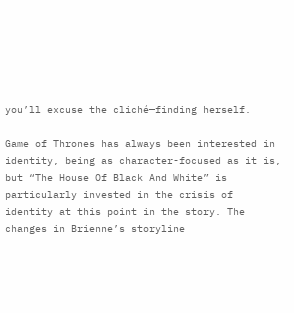you’ll excuse the cliché—finding herself.

Game of Thrones has always been interested in identity, being as character-focused as it is, but “The House Of Black And White” is particularly invested in the crisis of identity at this point in the story. The changes in Brienne’s storyline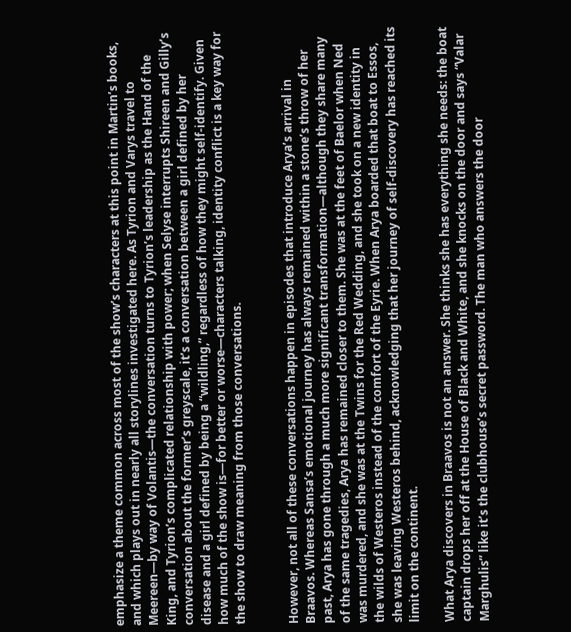emphasize a theme common across most of the show’s characters at this point in Martin’s books, and which plays out in nearly all storylines investigated here. As Tyrion and Varys travel to Meereen—by way of Volantis—the conversation turns to Tyrion’s leadership as the Hand of the King, and Tyrion’s complicated relationship with power; when Selyse interrupts Shireen and Gilly’s conversation about the former’s greyscale, it’s a conversation between a girl defined by her disease and a girl defined by being a “wildling,” regardless of how they might self-identify. Given how much of the show is—for better or worse—characters talking, identity conflict is a key way for the show to draw meaning from those conversations.


However, not all of these conversations happen in episodes that introduce Arya’s arrival in Braavos. Whereas Sansa’s emotional journey has always remained within a stone’s throw of her past, Arya has gone through a much more significant transformation—although they share many of the same tragedies, Arya has remained closer to them. She was at the feet of Baelor when Ned was murdered, and she was at the Twins for the Red Wedding, and she took on a new identity in the wilds of Westeros instead of the comfort of the Eyrie. When Arya boarded that boat to Essos, she was leaving Westeros behind, acknowledging that her journey of self-discovery has reached its limit on the continent.

What Arya discovers in Braavos is not an answer. She thinks she has everything she needs: the boat captain drops her off at the House of Black and White, and she knocks on the door and says “Valar Marghulis” like it’s the clubhouse’s secret password. The man who answers the door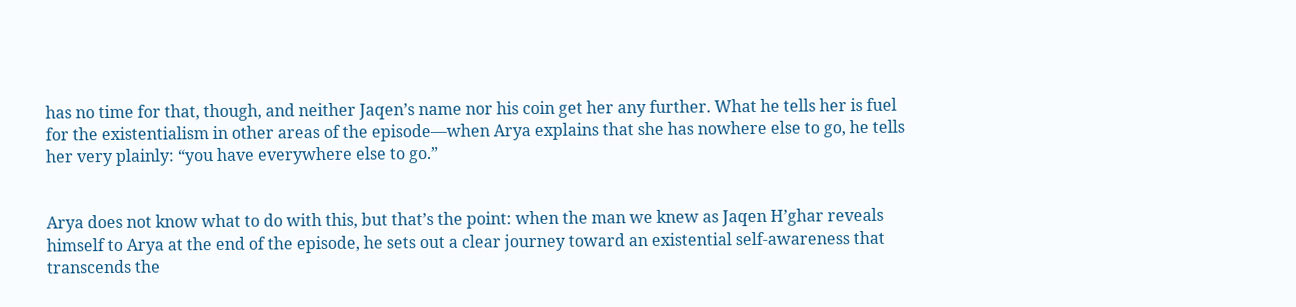has no time for that, though, and neither Jaqen’s name nor his coin get her any further. What he tells her is fuel for the existentialism in other areas of the episode—when Arya explains that she has nowhere else to go, he tells her very plainly: “you have everywhere else to go.”


Arya does not know what to do with this, but that’s the point: when the man we knew as Jaqen H’ghar reveals himself to Arya at the end of the episode, he sets out a clear journey toward an existential self-awareness that transcends the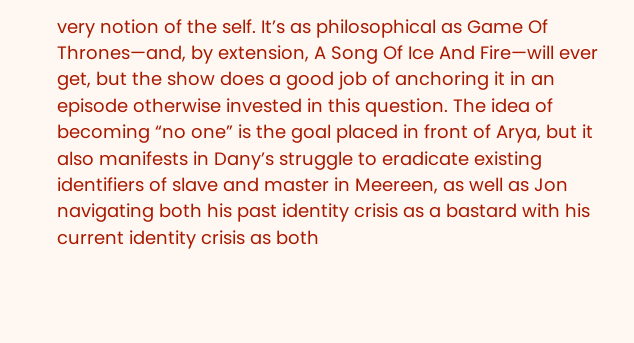very notion of the self. It’s as philosophical as Game Of Thrones—and, by extension, A Song Of Ice And Fire—will ever get, but the show does a good job of anchoring it in an episode otherwise invested in this question. The idea of becoming “no one” is the goal placed in front of Arya, but it also manifests in Dany’s struggle to eradicate existing identifiers of slave and master in Meereen, as well as Jon navigating both his past identity crisis as a bastard with his current identity crisis as both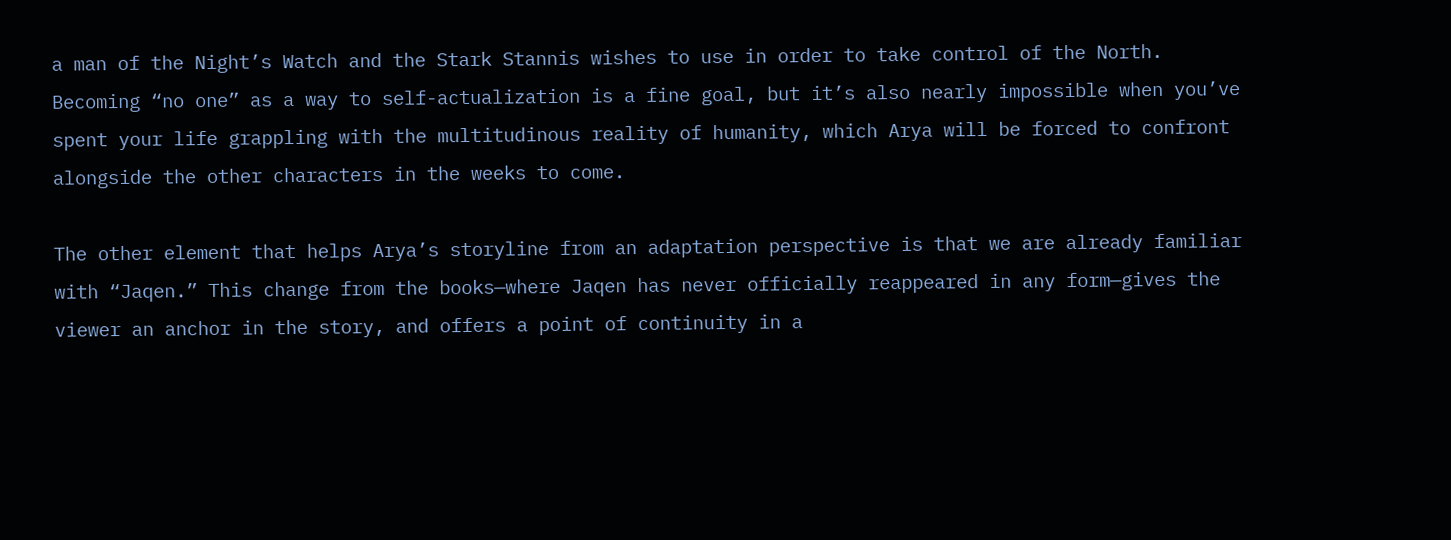a man of the Night’s Watch and the Stark Stannis wishes to use in order to take control of the North. Becoming “no one” as a way to self-actualization is a fine goal, but it’s also nearly impossible when you’ve spent your life grappling with the multitudinous reality of humanity, which Arya will be forced to confront alongside the other characters in the weeks to come.

The other element that helps Arya’s storyline from an adaptation perspective is that we are already familiar with “Jaqen.” This change from the books—where Jaqen has never officially reappeared in any form—gives the viewer an anchor in the story, and offers a point of continuity in a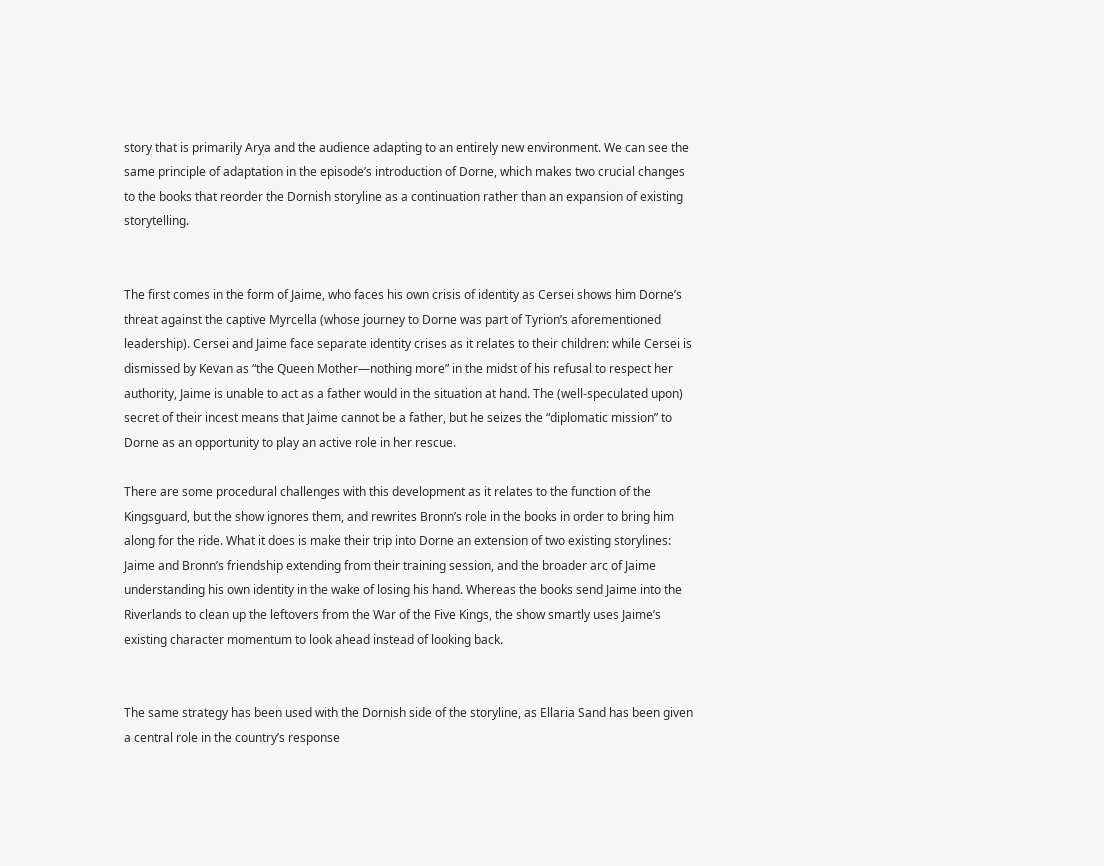story that is primarily Arya and the audience adapting to an entirely new environment. We can see the same principle of adaptation in the episode’s introduction of Dorne, which makes two crucial changes to the books that reorder the Dornish storyline as a continuation rather than an expansion of existing storytelling.


The first comes in the form of Jaime, who faces his own crisis of identity as Cersei shows him Dorne’s threat against the captive Myrcella (whose journey to Dorne was part of Tyrion’s aforementioned leadership). Cersei and Jaime face separate identity crises as it relates to their children: while Cersei is dismissed by Kevan as “the Queen Mother—nothing more” in the midst of his refusal to respect her authority, Jaime is unable to act as a father would in the situation at hand. The (well-speculated upon) secret of their incest means that Jaime cannot be a father, but he seizes the “diplomatic mission” to Dorne as an opportunity to play an active role in her rescue.

There are some procedural challenges with this development as it relates to the function of the Kingsguard, but the show ignores them, and rewrites Bronn’s role in the books in order to bring him along for the ride. What it does is make their trip into Dorne an extension of two existing storylines: Jaime and Bronn’s friendship extending from their training session, and the broader arc of Jaime understanding his own identity in the wake of losing his hand. Whereas the books send Jaime into the Riverlands to clean up the leftovers from the War of the Five Kings, the show smartly uses Jaime’s existing character momentum to look ahead instead of looking back.


The same strategy has been used with the Dornish side of the storyline, as Ellaria Sand has been given a central role in the country’s response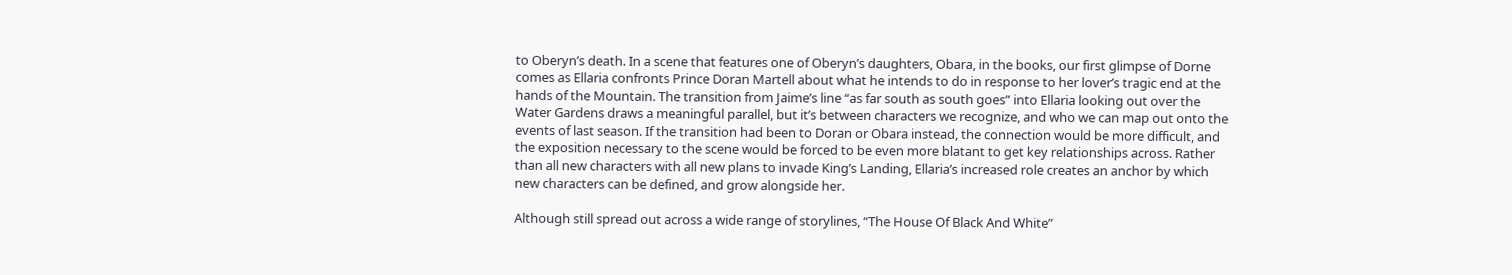to Oberyn’s death. In a scene that features one of Oberyn’s daughters, Obara, in the books, our first glimpse of Dorne comes as Ellaria confronts Prince Doran Martell about what he intends to do in response to her lover’s tragic end at the hands of the Mountain. The transition from Jaime’s line “as far south as south goes” into Ellaria looking out over the Water Gardens draws a meaningful parallel, but it’s between characters we recognize, and who we can map out onto the events of last season. If the transition had been to Doran or Obara instead, the connection would be more difficult, and the exposition necessary to the scene would be forced to be even more blatant to get key relationships across. Rather than all new characters with all new plans to invade King’s Landing, Ellaria’s increased role creates an anchor by which new characters can be defined, and grow alongside her.

Although still spread out across a wide range of storylines, “The House Of Black And White”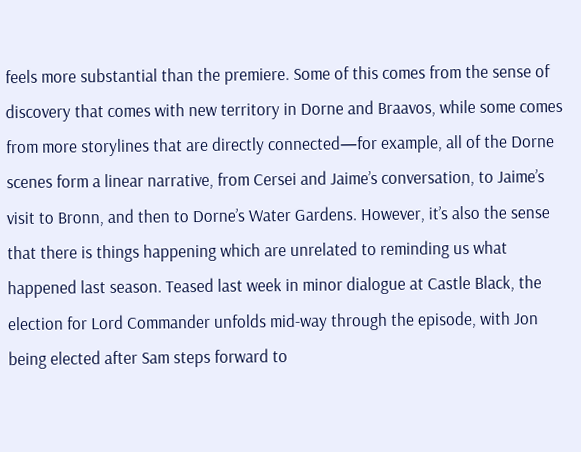feels more substantial than the premiere. Some of this comes from the sense of discovery that comes with new territory in Dorne and Braavos, while some comes from more storylines that are directly connected—for example, all of the Dorne scenes form a linear narrative, from Cersei and Jaime’s conversation, to Jaime’s visit to Bronn, and then to Dorne’s Water Gardens. However, it’s also the sense that there is things happening which are unrelated to reminding us what happened last season. Teased last week in minor dialogue at Castle Black, the election for Lord Commander unfolds mid-way through the episode, with Jon being elected after Sam steps forward to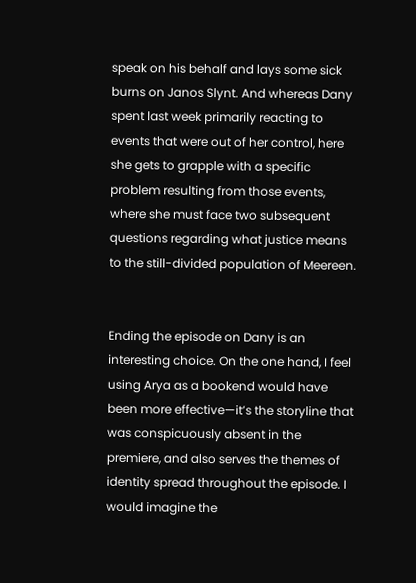speak on his behalf and lays some sick burns on Janos Slynt. And whereas Dany spent last week primarily reacting to events that were out of her control, here she gets to grapple with a specific problem resulting from those events, where she must face two subsequent questions regarding what justice means to the still-divided population of Meereen.


Ending the episode on Dany is an interesting choice. On the one hand, I feel using Arya as a bookend would have been more effective—it’s the storyline that was conspicuously absent in the premiere, and also serves the themes of identity spread throughout the episode. I would imagine the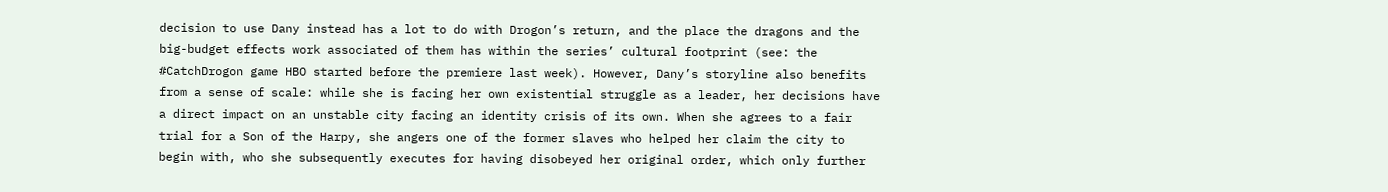decision to use Dany instead has a lot to do with Drogon’s return, and the place the dragons and the big-budget effects work associated of them has within the series’ cultural footprint (see: the #CatchDrogon game HBO started before the premiere last week). However, Dany’s storyline also benefits from a sense of scale: while she is facing her own existential struggle as a leader, her decisions have a direct impact on an unstable city facing an identity crisis of its own. When she agrees to a fair trial for a Son of the Harpy, she angers one of the former slaves who helped her claim the city to begin with, who she subsequently executes for having disobeyed her original order, which only further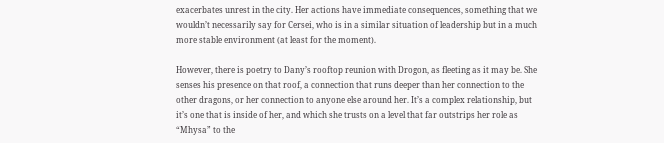exacerbates unrest in the city. Her actions have immediate consequences, something that we wouldn’t necessarily say for Cersei, who is in a similar situation of leadership but in a much more stable environment (at least for the moment).

However, there is poetry to Dany’s rooftop reunion with Drogon, as fleeting as it may be. She senses his presence on that roof, a connection that runs deeper than her connection to the other dragons, or her connection to anyone else around her. It’s a complex relationship, but it’s one that is inside of her, and which she trusts on a level that far outstrips her role as “Mhysa” to the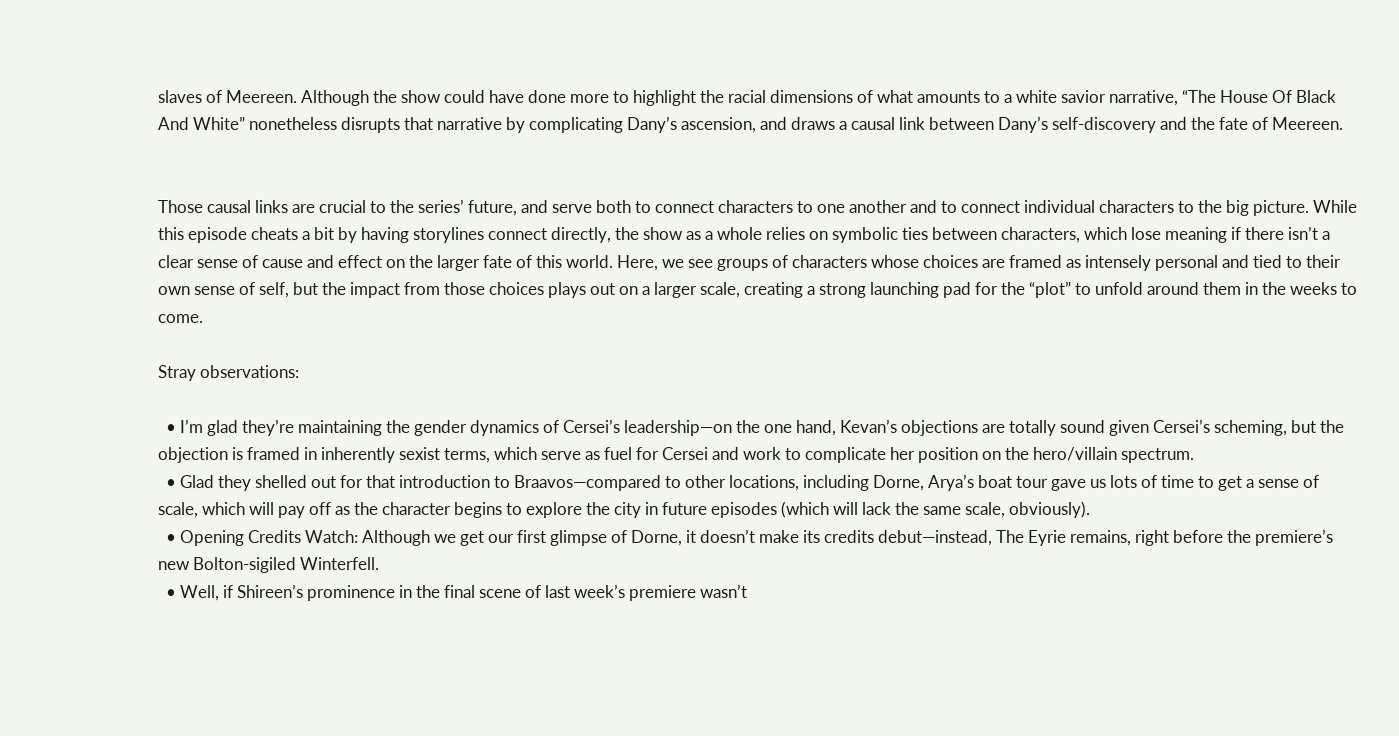slaves of Meereen. Although the show could have done more to highlight the racial dimensions of what amounts to a white savior narrative, “The House Of Black And White” nonetheless disrupts that narrative by complicating Dany’s ascension, and draws a causal link between Dany’s self-discovery and the fate of Meereen.


Those causal links are crucial to the series’ future, and serve both to connect characters to one another and to connect individual characters to the big picture. While this episode cheats a bit by having storylines connect directly, the show as a whole relies on symbolic ties between characters, which lose meaning if there isn’t a clear sense of cause and effect on the larger fate of this world. Here, we see groups of characters whose choices are framed as intensely personal and tied to their own sense of self, but the impact from those choices plays out on a larger scale, creating a strong launching pad for the “plot” to unfold around them in the weeks to come.

Stray observations:

  • I’m glad they’re maintaining the gender dynamics of Cersei’s leadership—on the one hand, Kevan’s objections are totally sound given Cersei’s scheming, but the objection is framed in inherently sexist terms, which serve as fuel for Cersei and work to complicate her position on the hero/villain spectrum.
  • Glad they shelled out for that introduction to Braavos—compared to other locations, including Dorne, Arya’s boat tour gave us lots of time to get a sense of scale, which will pay off as the character begins to explore the city in future episodes (which will lack the same scale, obviously).
  • Opening Credits Watch: Although we get our first glimpse of Dorne, it doesn’t make its credits debut—instead, The Eyrie remains, right before the premiere’s new Bolton-sigiled Winterfell.
  • Well, if Shireen’s prominence in the final scene of last week’s premiere wasn’t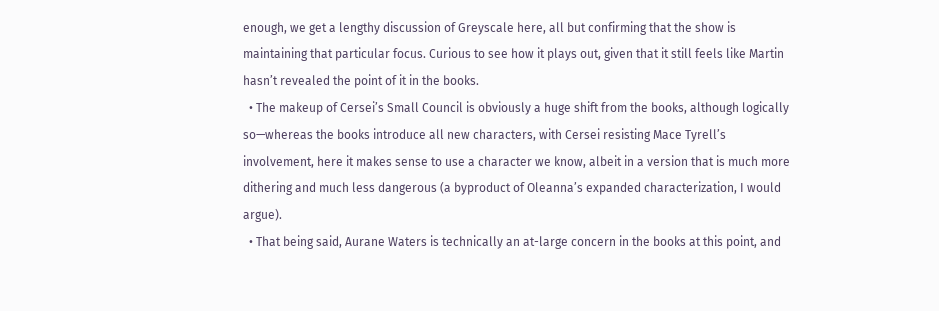enough, we get a lengthy discussion of Greyscale here, all but confirming that the show is maintaining that particular focus. Curious to see how it plays out, given that it still feels like Martin hasn’t revealed the point of it in the books.
  • The makeup of Cersei’s Small Council is obviously a huge shift from the books, although logically so—whereas the books introduce all new characters, with Cersei resisting Mace Tyrell’s involvement, here it makes sense to use a character we know, albeit in a version that is much more dithering and much less dangerous (a byproduct of Oleanna’s expanded characterization, I would argue).
  • That being said, Aurane Waters is technically an at-large concern in the books at this point, and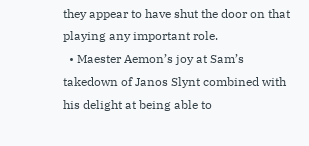they appear to have shut the door on that playing any important role.
  • Maester Aemon’s joy at Sam’s takedown of Janos Slynt combined with his delight at being able to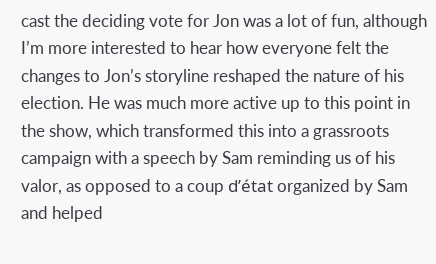cast the deciding vote for Jon was a lot of fun, although I’m more interested to hear how everyone felt the changes to Jon’s storyline reshaped the nature of his election. He was much more active up to this point in the show, which transformed this into a grassroots campaign with a speech by Sam reminding us of his valor, as opposed to a coup d’état organized by Sam and helped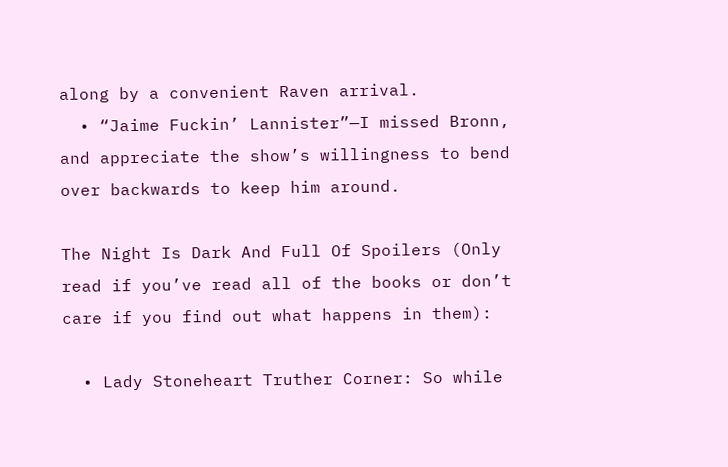along by a convenient Raven arrival.
  • “Jaime Fuckin’ Lannister”—I missed Bronn, and appreciate the show’s willingness to bend over backwards to keep him around.

The Night Is Dark And Full Of Spoilers (Only read if you’ve read all of the books or don’t care if you find out what happens in them):

  • Lady Stoneheart Truther Corner: So while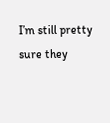I’m still pretty sure they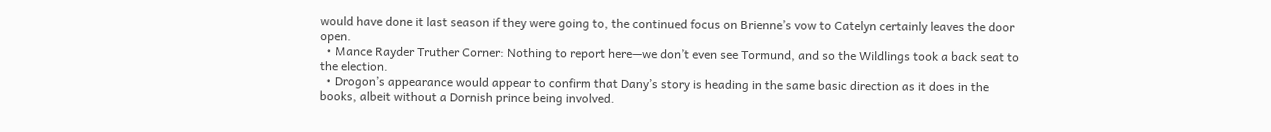would have done it last season if they were going to, the continued focus on Brienne’s vow to Catelyn certainly leaves the door open.
  • Mance Rayder Truther Corner: Nothing to report here—we don’t even see Tormund, and so the Wildlings took a back seat to the election.
  • Drogon’s appearance would appear to confirm that Dany’s story is heading in the same basic direction as it does in the books, albeit without a Dornish prince being involved.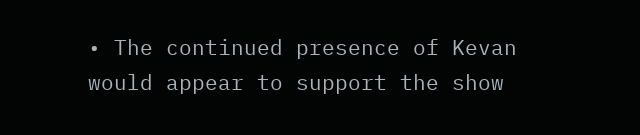• The continued presence of Kevan would appear to support the show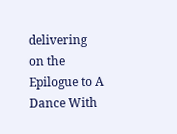delivering on the Epilogue to A Dance With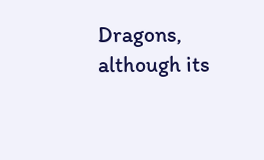Dragons, although its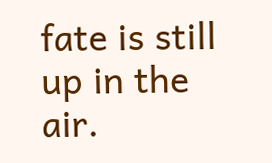fate is still up in the air.